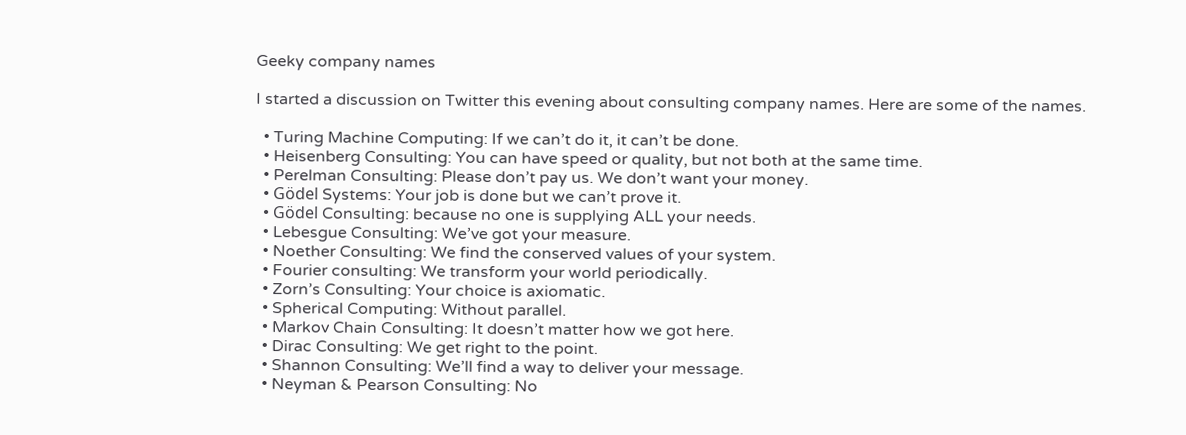Geeky company names

I started a discussion on Twitter this evening about consulting company names. Here are some of the names.

  • Turing Machine Computing: If we can’t do it, it can’t be done.
  • Heisenberg Consulting: You can have speed or quality, but not both at the same time.
  • Perelman Consulting: Please don’t pay us. We don’t want your money.
  • Gödel Systems: Your job is done but we can’t prove it.
  • Gödel Consulting: because no one is supplying ALL your needs.
  • Lebesgue Consulting: We’ve got your measure.
  • Noether Consulting: We find the conserved values of your system.
  • Fourier consulting: We transform your world periodically.
  • Zorn’s Consulting: Your choice is axiomatic.
  • Spherical Computing: Without parallel.
  • Markov Chain Consulting: It doesn’t matter how we got here.
  • Dirac Consulting: We get right to the point.
  • Shannon Consulting: We’ll find a way to deliver your message.
  • Neyman & Pearson Consulting: No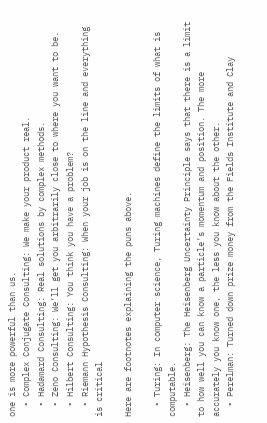one is more powerful than us.
  • Complex Conjugate Consulting: We make your product real.
  • Hadamard Consulting: Real solutions by complex methods.
  • Zeno Consulting: We’ll get you arbitrarily close to where you want to be.
  • Hilbert Consulting: You think you have a problem?
  • Riemann Hypothesis Consulting: When your job is on the line and everything is critical

Here are footnotes explaining the puns above.

  • Turing: In computer science, Turing machines define the limits of what is computable.
  • Heisenberg: The Heisenberg Uncertainty Principle says that there is a limit to how well you can know a particle’s momentum and position. The more accurately you know one, the less you know about the other.
  • Perelman: Turned down prize money from the Fields Institute and Clay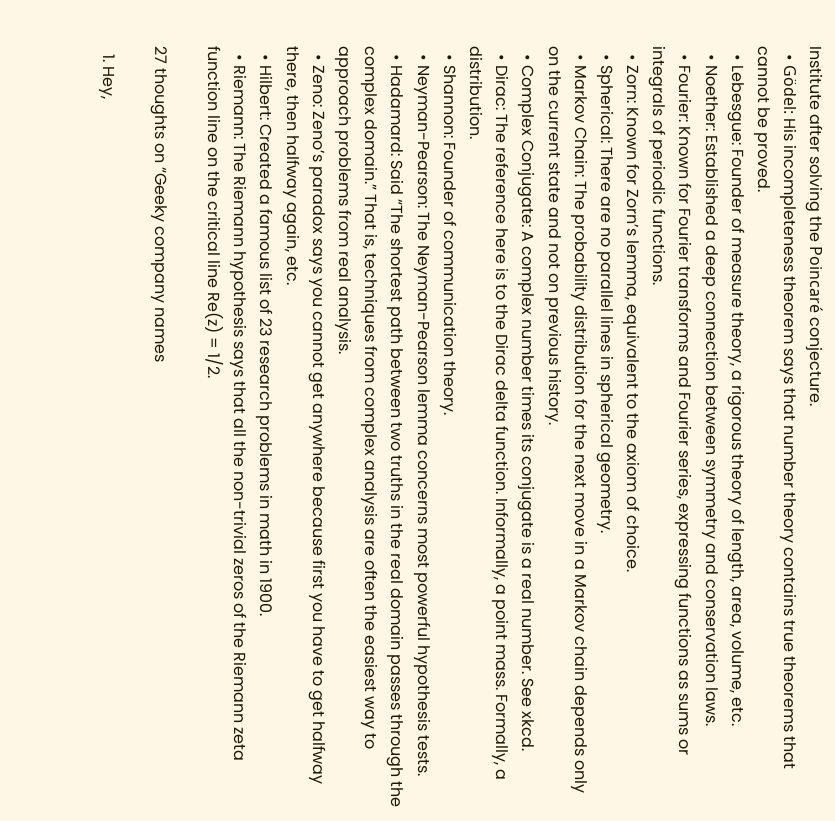Institute after solving the Poincaré conjecture.
  • Gödel: His incompleteness theorem says that number theory contains true theorems that cannot be proved.
  • Lebesgue: Founder of measure theory, a rigorous theory of length, area, volume, etc.
  • Noether: Established a deep connection between symmetry and conservation laws.
  • Fourier: Known for Fourier transforms and Fourier series, expressing functions as sums or integrals of periodic functions.
  • Zorn: Known for Zorn’s lemma, equivalent to the axiom of choice.
  • Spherical: There are no parallel lines in spherical geometry.
  • Markov Chain: The probability distribution for the next move in a Markov chain depends only on the current state and not on previous history.
  • Complex Conjugate: A complex number times its conjugate is a real number. See xkcd.
  • Dirac: The reference here is to the Dirac delta function. Informally, a point mass. Formally, a distribution.
  • Shannon: Founder of communication theory.
  • Neyman-Pearson: The Neyman-Pearson lemma concerns most powerful hypothesis tests.
  • Hadamard: Said “The shortest path between two truths in the real domain passes through the complex domain.” That is, techniques from complex analysis are often the easiest way to approach problems from real analysis.
  • Zeno: Zeno’s paradox says you cannot get anywhere because first you have to get halfway there, then halfway again, etc.
  • Hilbert: Created a famous list of 23 research problems in math in 1900.
  • Riemann: The Riemann hypothesis says that all the non-trivial zeros of the Riemann zeta function line on the critical line Re(z) = 1/2.

27 thoughts on “Geeky company names

  1. Hey,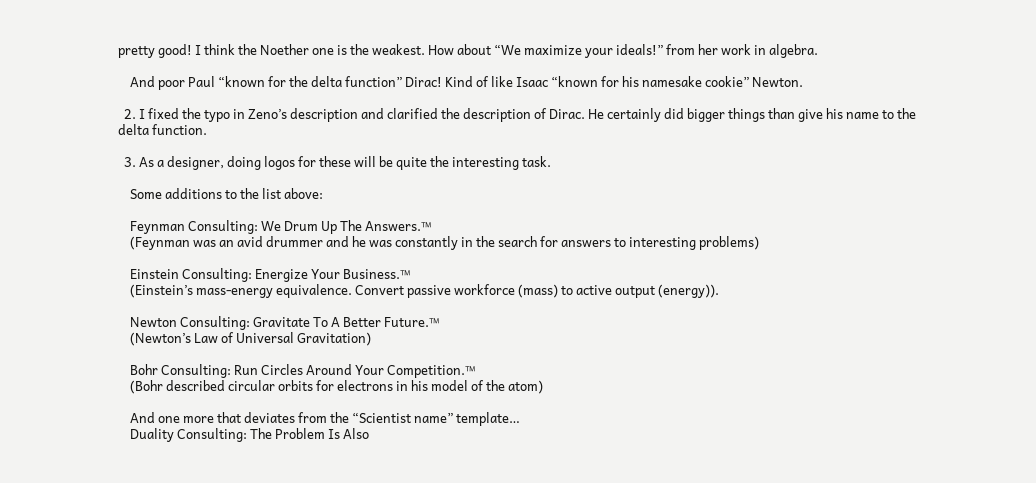pretty good! I think the Noether one is the weakest. How about “We maximize your ideals!” from her work in algebra.

    And poor Paul “known for the delta function” Dirac! Kind of like Isaac “known for his namesake cookie” Newton.

  2. I fixed the typo in Zeno’s description and clarified the description of Dirac. He certainly did bigger things than give his name to the delta function.

  3. As a designer, doing logos for these will be quite the interesting task.

    Some additions to the list above:

    Feynman Consulting: We Drum Up The Answers.™
    (Feynman was an avid drummer and he was constantly in the search for answers to interesting problems)

    Einstein Consulting: Energize Your Business.™
    (Einstein’s mass-energy equivalence. Convert passive workforce (mass) to active output (energy)).

    Newton Consulting: Gravitate To A Better Future.™
    (Newton’s Law of Universal Gravitation)

    Bohr Consulting: Run Circles Around Your Competition.™
    (Bohr described circular orbits for electrons in his model of the atom)

    And one more that deviates from the “Scientist name” template…
    Duality Consulting: The Problem Is Also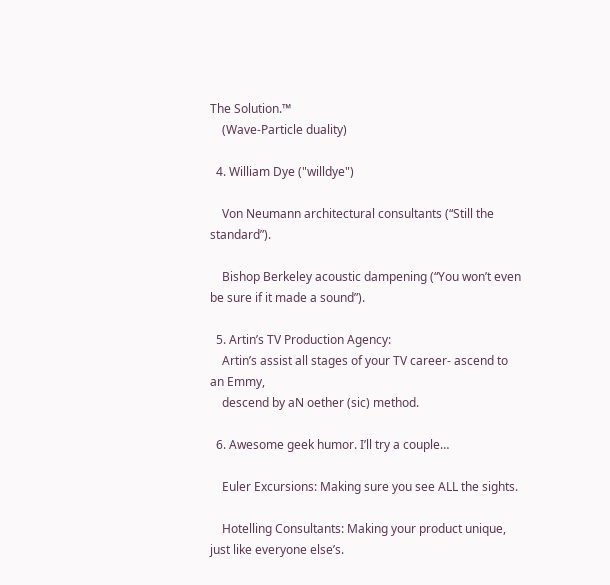The Solution.™
    (Wave-Particle duality)

  4. William Dye ("willdye")

    Von Neumann architectural consultants (“Still the standard”).

    Bishop Berkeley acoustic dampening (“You won’t even be sure if it made a sound”).

  5. Artin’s TV Production Agency:
    Artin’s assist all stages of your TV career- ascend to an Emmy,
    descend by aN oether (sic) method.

  6. Awesome geek humor. I’ll try a couple…

    Euler Excursions: Making sure you see ALL the sights.

    Hotelling Consultants: Making your product unique, just like everyone else’s.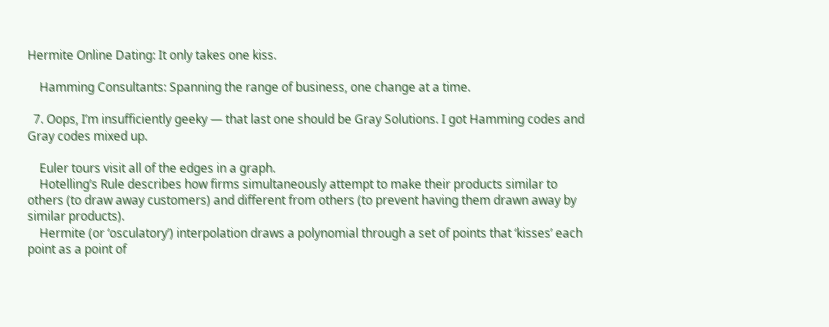Hermite Online Dating: It only takes one kiss.

    Hamming Consultants: Spanning the range of business, one change at a time.

  7. Oops, I’m insufficiently geeky — that last one should be Gray Solutions. I got Hamming codes and Gray codes mixed up.

    Euler tours visit all of the edges in a graph.
    Hotelling’s Rule describes how firms simultaneously attempt to make their products similar to others (to draw away customers) and different from others (to prevent having them drawn away by similar products).
    Hermite (or ‘osculatory’) interpolation draws a polynomial through a set of points that ‘kisses’ each point as a point of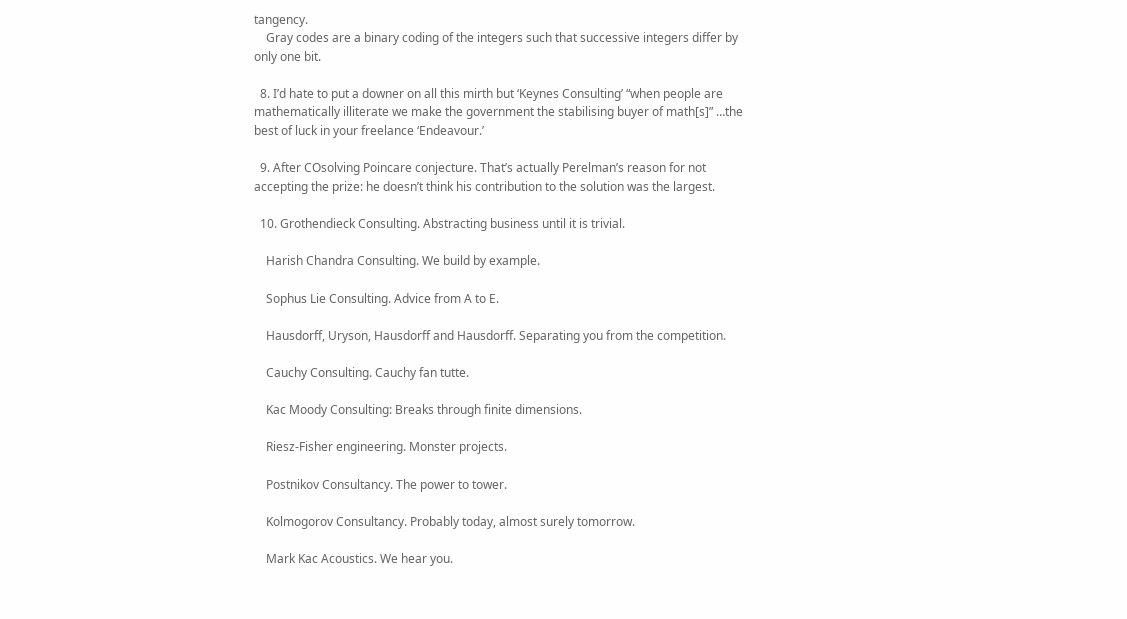tangency.
    Gray codes are a binary coding of the integers such that successive integers differ by only one bit.

  8. I’d hate to put a downer on all this mirth but ‘Keynes Consulting’ “when people are mathematically illiterate we make the government the stabilising buyer of math[s]” …the best of luck in your freelance ‘Endeavour.’

  9. After COsolving Poincare conjecture. That’s actually Perelman’s reason for not accepting the prize: he doesn’t think his contribution to the solution was the largest.

  10. Grothendieck Consulting. Abstracting business until it is trivial.

    Harish Chandra Consulting. We build by example.

    Sophus Lie Consulting. Advice from A to E.

    Hausdorff, Uryson, Hausdorff and Hausdorff. Separating you from the competition.

    Cauchy Consulting. Cauchy fan tutte.

    Kac Moody Consulting: Breaks through finite dimensions.

    Riesz-Fisher engineering. Monster projects.

    Postnikov Consultancy. The power to tower.

    Kolmogorov Consultancy. Probably today, almost surely tomorrow.

    Mark Kac Acoustics. We hear you.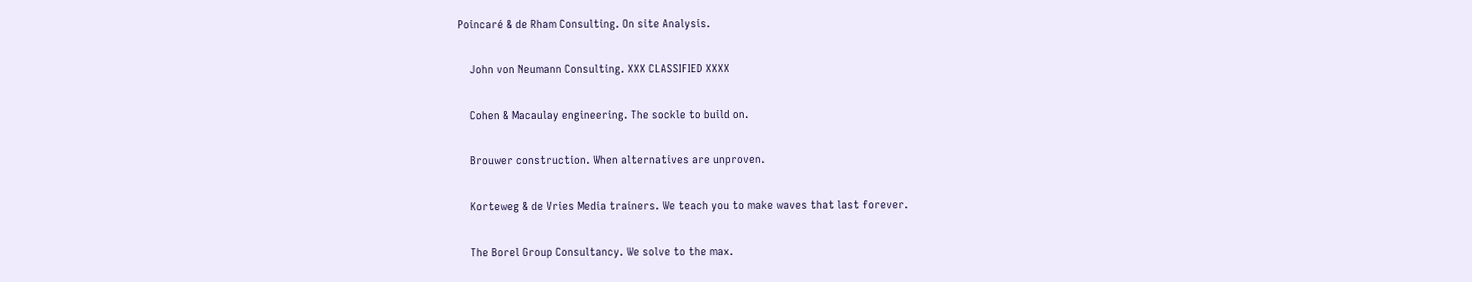Poincaré & de Rham Consulting. On site Analysis.

    John von Neumann Consulting. XXX CLASSIFIED XXXX

    Cohen & Macaulay engineering. The sockle to build on.

    Brouwer construction. When alternatives are unproven.

    Korteweg & de Vries Media trainers. We teach you to make waves that last forever.

    The Borel Group Consultancy. We solve to the max.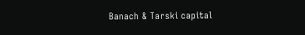Banach & Tarski capital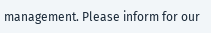management. Please inform for our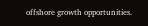offshore growth opportunities.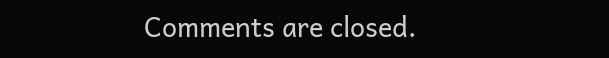Comments are closed.